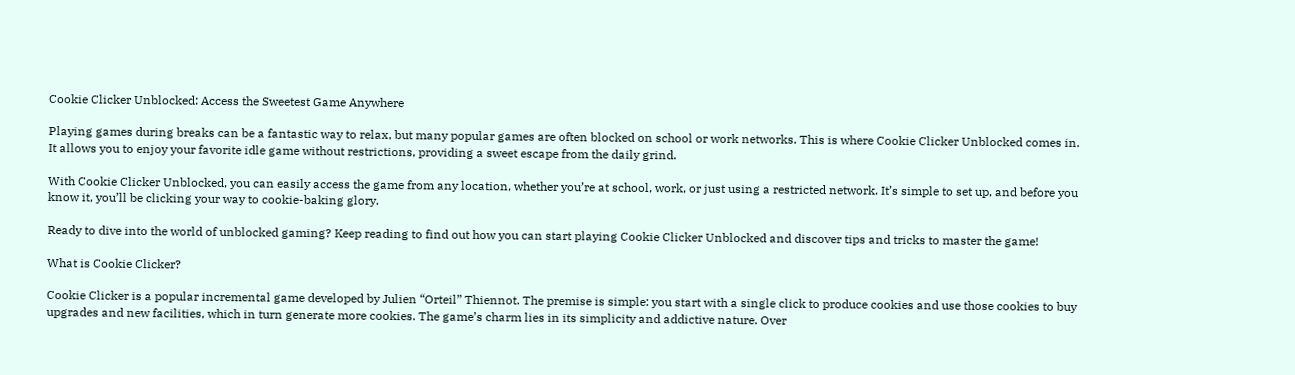Cookie Clicker Unblocked: Access the Sweetest Game Anywhere

Playing games during breaks can be a fantastic way to relax, but many popular games are often blocked on school or work networks. This is where Cookie Clicker Unblocked comes in. It allows you to enjoy your favorite idle game without restrictions, providing a sweet escape from the daily grind.

With Cookie Clicker Unblocked, you can easily access the game from any location, whether you’re at school, work, or just using a restricted network. It’s simple to set up, and before you know it, you’ll be clicking your way to cookie-baking glory.

Ready to dive into the world of unblocked gaming? Keep reading to find out how you can start playing Cookie Clicker Unblocked and discover tips and tricks to master the game!

What is Cookie Clicker?

Cookie Clicker is a popular incremental game developed by Julien “Orteil” Thiennot. The premise is simple: you start with a single click to produce cookies and use those cookies to buy upgrades and new facilities, which in turn generate more cookies. The game’s charm lies in its simplicity and addictive nature. Over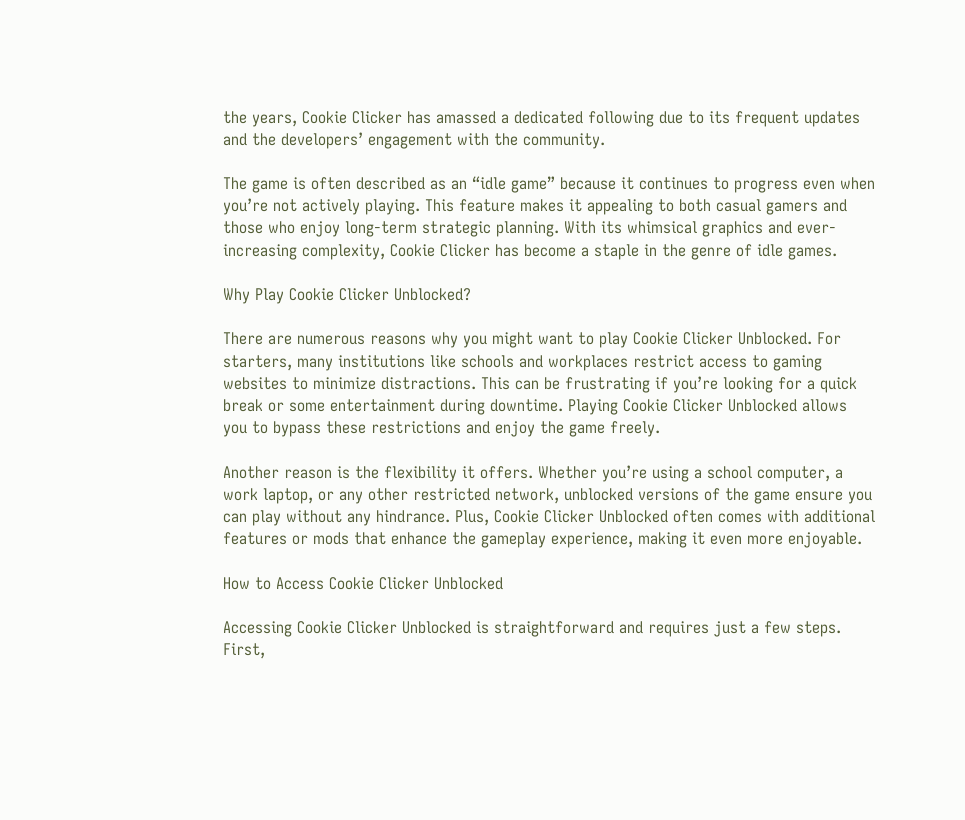the years, Cookie Clicker has amassed a dedicated following due to its frequent updates and the developers’ engagement with the community.

The game is often described as an “idle game” because it continues to progress even when you’re not actively playing. This feature makes it appealing to both casual gamers and those who enjoy long-term strategic planning. With its whimsical graphics and ever-increasing complexity, Cookie Clicker has become a staple in the genre of idle games.

Why Play Cookie Clicker Unblocked?

There are numerous reasons why you might want to play Cookie Clicker Unblocked. For starters, many institutions like schools and workplaces restrict access to gaming websites to minimize distractions. This can be frustrating if you’re looking for a quick break or some entertainment during downtime. Playing Cookie Clicker Unblocked allows you to bypass these restrictions and enjoy the game freely.

Another reason is the flexibility it offers. Whether you’re using a school computer, a work laptop, or any other restricted network, unblocked versions of the game ensure you can play without any hindrance. Plus, Cookie Clicker Unblocked often comes with additional features or mods that enhance the gameplay experience, making it even more enjoyable.

How to Access Cookie Clicker Unblocked

Accessing Cookie Clicker Unblocked is straightforward and requires just a few steps. First,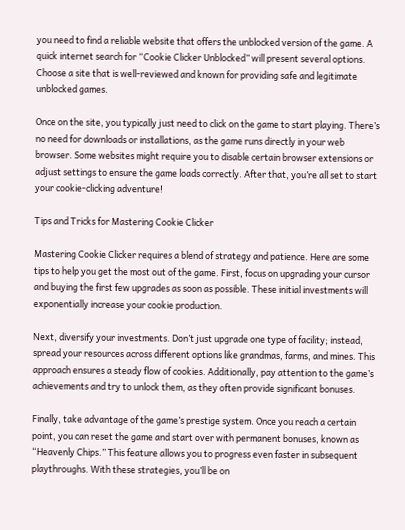you need to find a reliable website that offers the unblocked version of the game. A quick internet search for “Cookie Clicker Unblocked” will present several options. Choose a site that is well-reviewed and known for providing safe and legitimate unblocked games.

Once on the site, you typically just need to click on the game to start playing. There’s no need for downloads or installations, as the game runs directly in your web browser. Some websites might require you to disable certain browser extensions or adjust settings to ensure the game loads correctly. After that, you’re all set to start your cookie-clicking adventure!

Tips and Tricks for Mastering Cookie Clicker

Mastering Cookie Clicker requires a blend of strategy and patience. Here are some tips to help you get the most out of the game. First, focus on upgrading your cursor and buying the first few upgrades as soon as possible. These initial investments will exponentially increase your cookie production.

Next, diversify your investments. Don’t just upgrade one type of facility; instead, spread your resources across different options like grandmas, farms, and mines. This approach ensures a steady flow of cookies. Additionally, pay attention to the game’s achievements and try to unlock them, as they often provide significant bonuses.

Finally, take advantage of the game’s prestige system. Once you reach a certain point, you can reset the game and start over with permanent bonuses, known as “Heavenly Chips.” This feature allows you to progress even faster in subsequent playthroughs. With these strategies, you’ll be on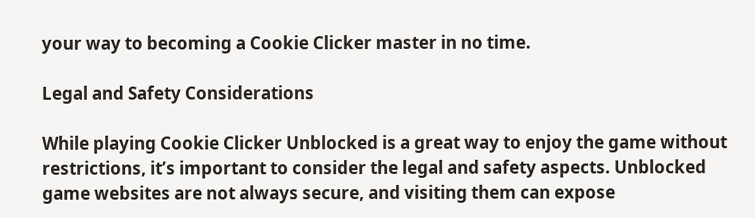your way to becoming a Cookie Clicker master in no time.

Legal and Safety Considerations

While playing Cookie Clicker Unblocked is a great way to enjoy the game without restrictions, it’s important to consider the legal and safety aspects. Unblocked game websites are not always secure, and visiting them can expose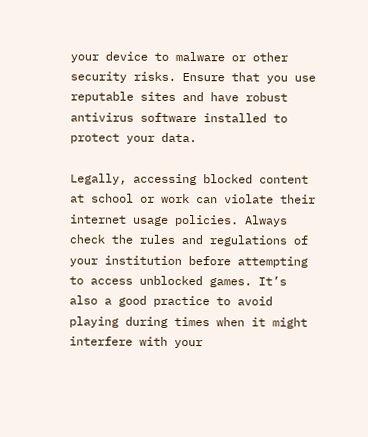your device to malware or other security risks. Ensure that you use reputable sites and have robust antivirus software installed to protect your data.

Legally, accessing blocked content at school or work can violate their internet usage policies. Always check the rules and regulations of your institution before attempting to access unblocked games. It’s also a good practice to avoid playing during times when it might interfere with your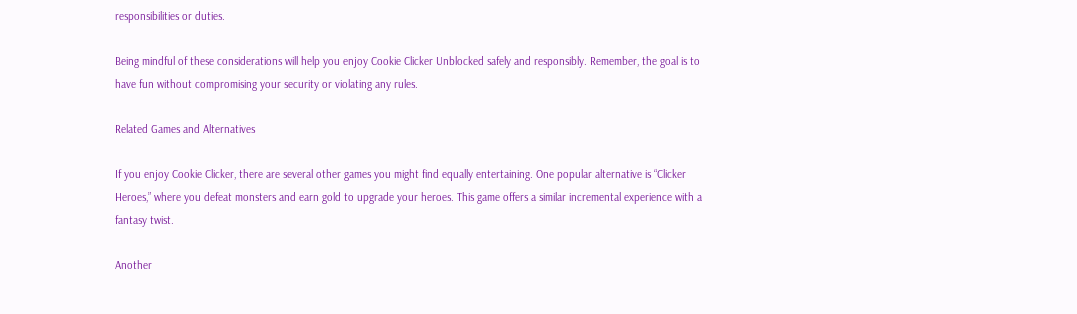responsibilities or duties.

Being mindful of these considerations will help you enjoy Cookie Clicker Unblocked safely and responsibly. Remember, the goal is to have fun without compromising your security or violating any rules.

Related Games and Alternatives

If you enjoy Cookie Clicker, there are several other games you might find equally entertaining. One popular alternative is “Clicker Heroes,” where you defeat monsters and earn gold to upgrade your heroes. This game offers a similar incremental experience with a fantasy twist.

Another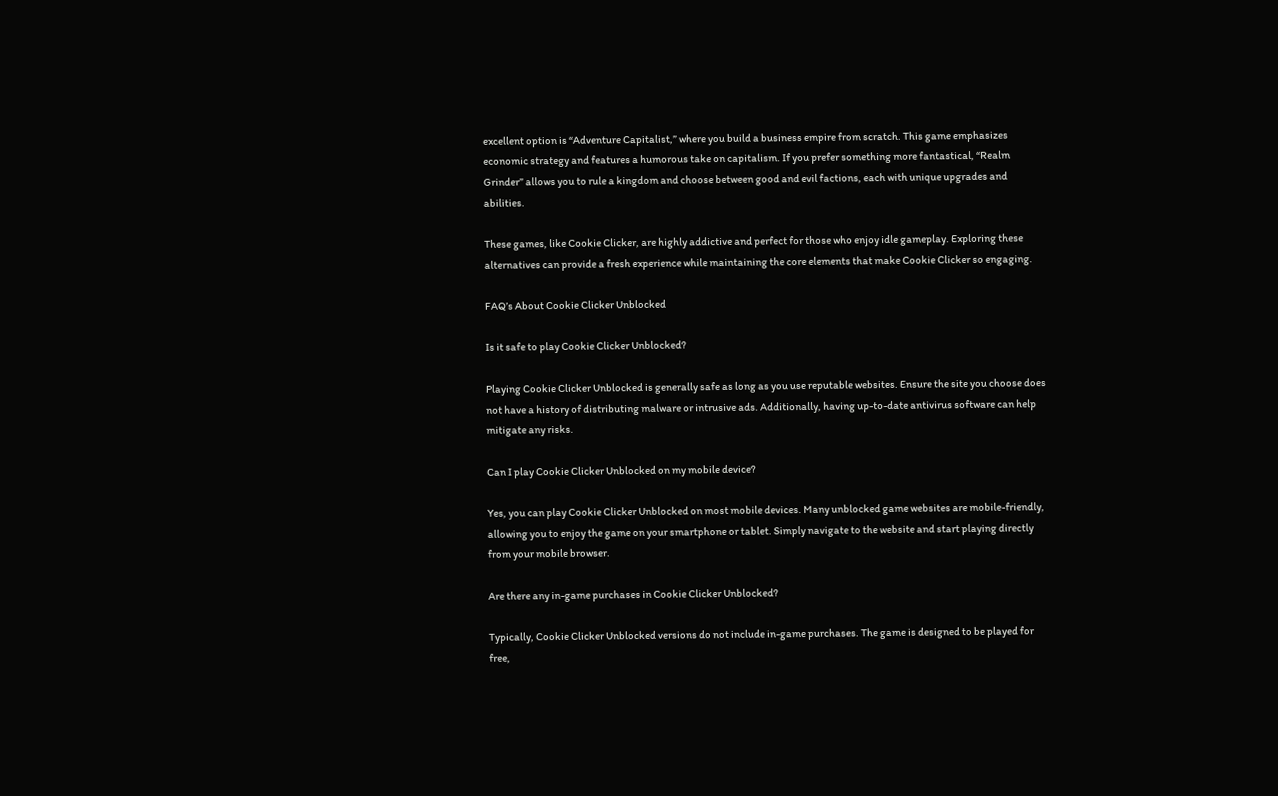excellent option is “Adventure Capitalist,” where you build a business empire from scratch. This game emphasizes economic strategy and features a humorous take on capitalism. If you prefer something more fantastical, “Realm Grinder” allows you to rule a kingdom and choose between good and evil factions, each with unique upgrades and abilities.

These games, like Cookie Clicker, are highly addictive and perfect for those who enjoy idle gameplay. Exploring these alternatives can provide a fresh experience while maintaining the core elements that make Cookie Clicker so engaging.

FAQ’s About Cookie Clicker Unblocked

Is it safe to play Cookie Clicker Unblocked?

Playing Cookie Clicker Unblocked is generally safe as long as you use reputable websites. Ensure the site you choose does not have a history of distributing malware or intrusive ads. Additionally, having up-to-date antivirus software can help mitigate any risks.

Can I play Cookie Clicker Unblocked on my mobile device?

Yes, you can play Cookie Clicker Unblocked on most mobile devices. Many unblocked game websites are mobile-friendly, allowing you to enjoy the game on your smartphone or tablet. Simply navigate to the website and start playing directly from your mobile browser.

Are there any in-game purchases in Cookie Clicker Unblocked?

Typically, Cookie Clicker Unblocked versions do not include in-game purchases. The game is designed to be played for free,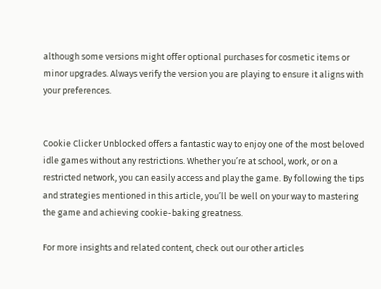although some versions might offer optional purchases for cosmetic items or minor upgrades. Always verify the version you are playing to ensure it aligns with your preferences.


Cookie Clicker Unblocked offers a fantastic way to enjoy one of the most beloved idle games without any restrictions. Whether you’re at school, work, or on a restricted network, you can easily access and play the game. By following the tips and strategies mentioned in this article, you’ll be well on your way to mastering the game and achieving cookie-baking greatness.

For more insights and related content, check out our other articles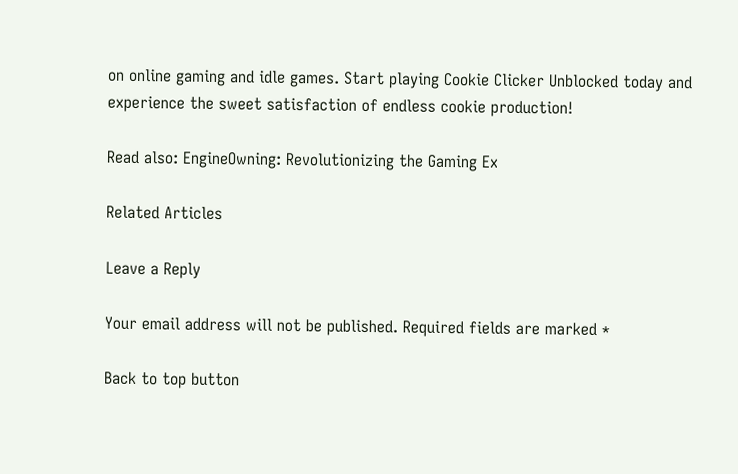on online gaming and idle games. Start playing Cookie Clicker Unblocked today and experience the sweet satisfaction of endless cookie production!

Read also: EngineOwning: Revolutionizing the Gaming Ex

Related Articles

Leave a Reply

Your email address will not be published. Required fields are marked *

Back to top button